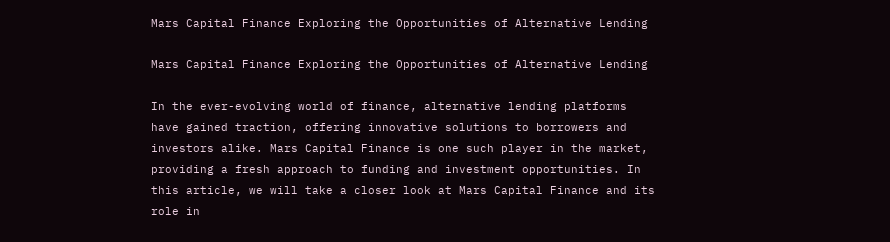Mars Capital Finance Exploring the Opportunities of Alternative Lending

Mars Capital Finance Exploring the Opportunities of Alternative Lending

In the ever-evolving world of finance, alternative lending platforms have gained traction, offering innovative solutions to borrowers and investors alike. Mars Capital Finance is one such player in the market, providing a fresh approach to funding and investment opportunities. In this article, we will take a closer look at Mars Capital Finance and its role in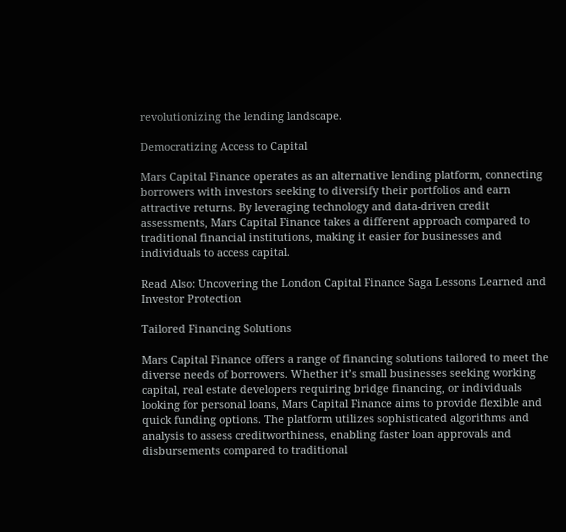revolutionizing the lending landscape.

Democratizing Access to Capital

Mars Capital Finance operates as an alternative lending platform, connecting borrowers with investors seeking to diversify their portfolios and earn attractive returns. By leveraging technology and data-driven credit assessments, Mars Capital Finance takes a different approach compared to traditional financial institutions, making it easier for businesses and individuals to access capital.

Read Also: Uncovering the London Capital Finance Saga Lessons Learned and Investor Protection

Tailored Financing Solutions

Mars Capital Finance offers a range of financing solutions tailored to meet the diverse needs of borrowers. Whether it’s small businesses seeking working capital, real estate developers requiring bridge financing, or individuals looking for personal loans, Mars Capital Finance aims to provide flexible and quick funding options. The platform utilizes sophisticated algorithms and analysis to assess creditworthiness, enabling faster loan approvals and disbursements compared to traditional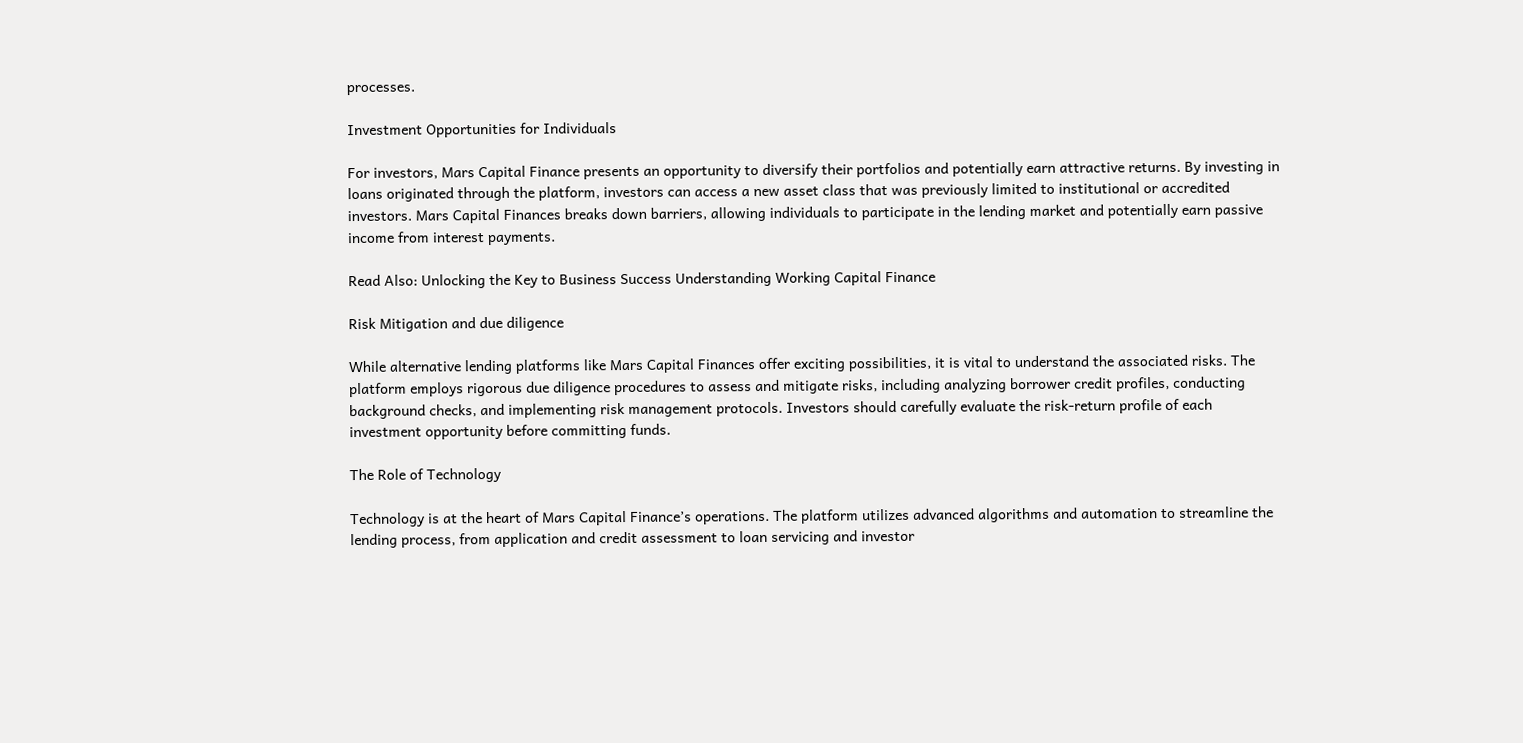processes.

Investment Opportunities for Individuals

For investors, Mars Capital Finance presents an opportunity to diversify their portfolios and potentially earn attractive returns. By investing in loans originated through the platform, investors can access a new asset class that was previously limited to institutional or accredited investors. Mars Capital Finances breaks down barriers, allowing individuals to participate in the lending market and potentially earn passive income from interest payments.

Read Also: Unlocking the Key to Business Success Understanding Working Capital Finance

Risk Mitigation and due diligence

While alternative lending platforms like Mars Capital Finances offer exciting possibilities, it is vital to understand the associated risks. The platform employs rigorous due diligence procedures to assess and mitigate risks, including analyzing borrower credit profiles, conducting background checks, and implementing risk management protocols. Investors should carefully evaluate the risk-return profile of each investment opportunity before committing funds.

The Role of Technology

Technology is at the heart of Mars Capital Finance’s operations. The platform utilizes advanced algorithms and automation to streamline the lending process, from application and credit assessment to loan servicing and investor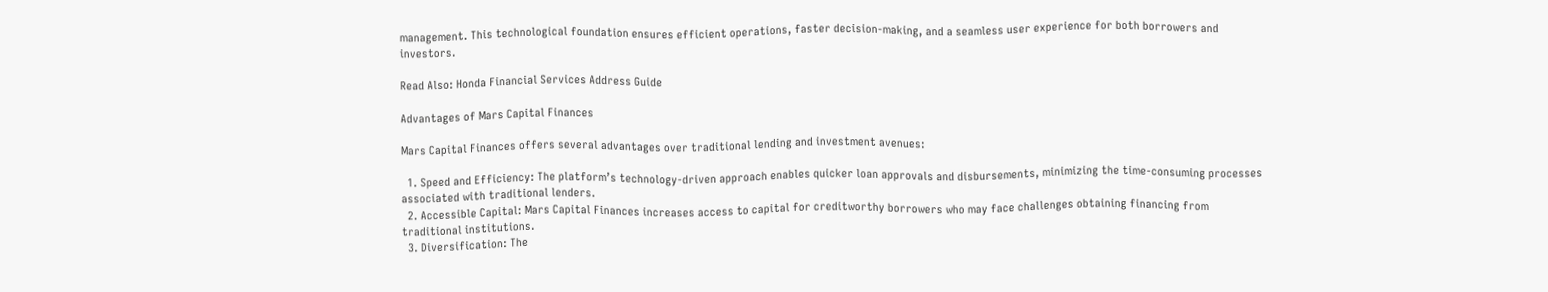management. This technological foundation ensures efficient operations, faster decision-making, and a seamless user experience for both borrowers and investors.

Read Also: Honda Financial Services Address Guide

Advantages of Mars Capital Finances

Mars Capital Finances offers several advantages over traditional lending and investment avenues:

  1. Speed and Efficiency: The platform’s technology-driven approach enables quicker loan approvals and disbursements, minimizing the time-consuming processes associated with traditional lenders.
  2. Accessible Capital: Mars Capital Finances increases access to capital for creditworthy borrowers who may face challenges obtaining financing from traditional institutions.
  3. Diversification: The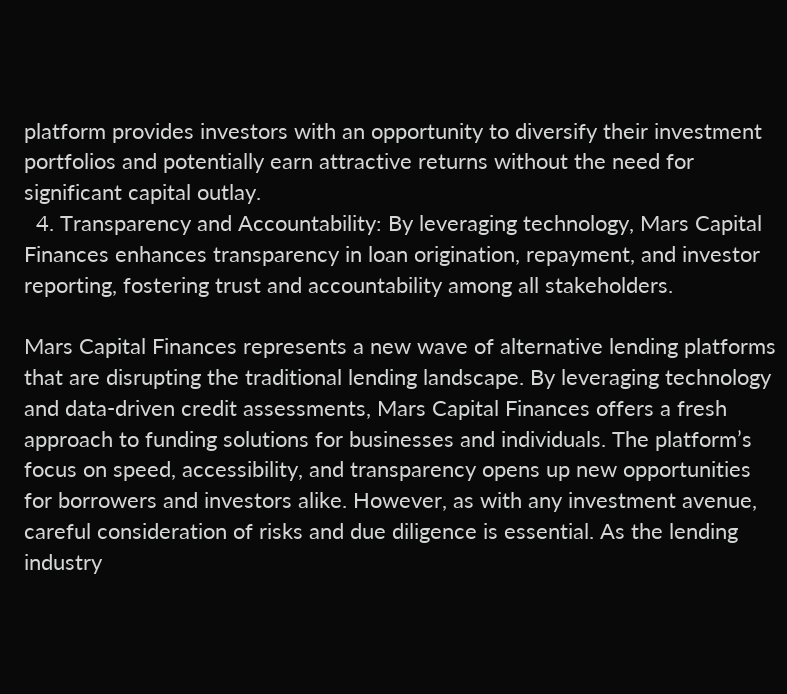platform provides investors with an opportunity to diversify their investment portfolios and potentially earn attractive returns without the need for significant capital outlay.
  4. Transparency and Accountability: By leveraging technology, Mars Capital Finances enhances transparency in loan origination, repayment, and investor reporting, fostering trust and accountability among all stakeholders.

Mars Capital Finances represents a new wave of alternative lending platforms that are disrupting the traditional lending landscape. By leveraging technology and data-driven credit assessments, Mars Capital Finances offers a fresh approach to funding solutions for businesses and individuals. The platform’s focus on speed, accessibility, and transparency opens up new opportunities for borrowers and investors alike. However, as with any investment avenue, careful consideration of risks and due diligence is essential. As the lending industry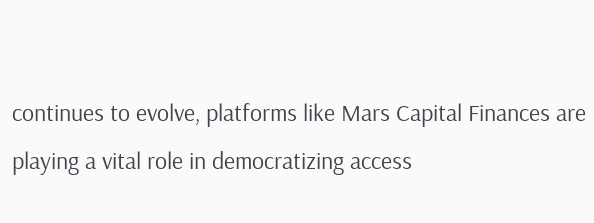continues to evolve, platforms like Mars Capital Finances are playing a vital role in democratizing access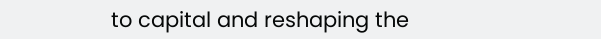to capital and reshaping the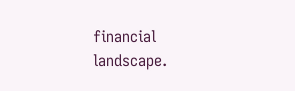financial landscape.